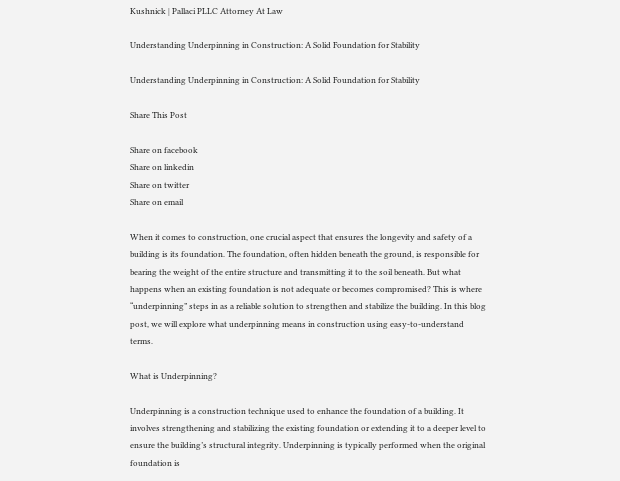Kushnick | Pallaci PLLC Attorney At Law

Understanding Underpinning in Construction: A Solid Foundation for Stability

Understanding Underpinning in Construction: A Solid Foundation for Stability

Share This Post

Share on facebook
Share on linkedin
Share on twitter
Share on email

When it comes to construction, one crucial aspect that ensures the longevity and safety of a building is its foundation. The foundation, often hidden beneath the ground, is responsible for bearing the weight of the entire structure and transmitting it to the soil beneath. But what happens when an existing foundation is not adequate or becomes compromised? This is where “underpinning” steps in as a reliable solution to strengthen and stabilize the building. In this blog post, we will explore what underpinning means in construction using easy-to-understand terms.

What is Underpinning?

Underpinning is a construction technique used to enhance the foundation of a building. It involves strengthening and stabilizing the existing foundation or extending it to a deeper level to ensure the building’s structural integrity. Underpinning is typically performed when the original foundation is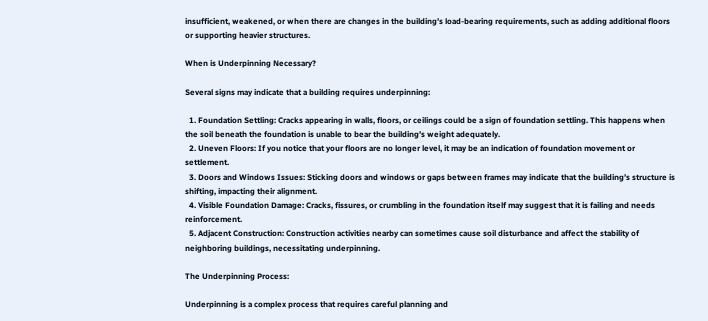insufficient, weakened, or when there are changes in the building’s load-bearing requirements, such as adding additional floors or supporting heavier structures.

When is Underpinning Necessary?

Several signs may indicate that a building requires underpinning:

  1. Foundation Settling: Cracks appearing in walls, floors, or ceilings could be a sign of foundation settling. This happens when the soil beneath the foundation is unable to bear the building’s weight adequately.
  2. Uneven Floors: If you notice that your floors are no longer level, it may be an indication of foundation movement or settlement.
  3. Doors and Windows Issues: Sticking doors and windows or gaps between frames may indicate that the building’s structure is shifting, impacting their alignment.
  4. Visible Foundation Damage: Cracks, fissures, or crumbling in the foundation itself may suggest that it is failing and needs reinforcement.
  5. Adjacent Construction: Construction activities nearby can sometimes cause soil disturbance and affect the stability of neighboring buildings, necessitating underpinning.

The Underpinning Process:

Underpinning is a complex process that requires careful planning and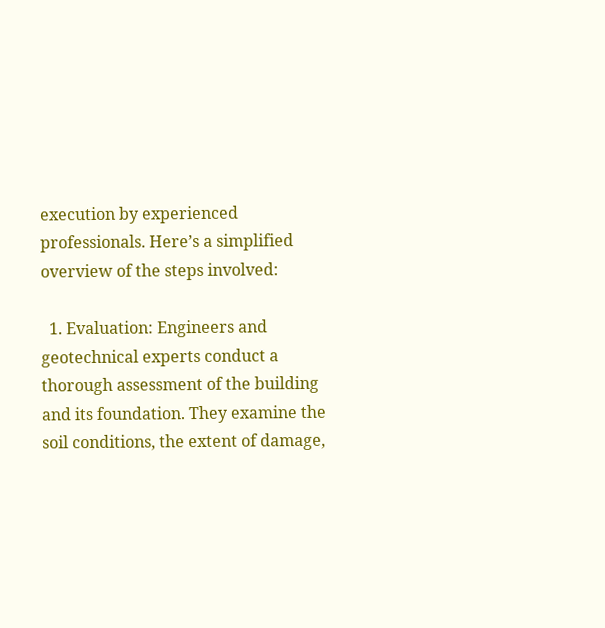execution by experienced professionals. Here’s a simplified overview of the steps involved:

  1. Evaluation: Engineers and geotechnical experts conduct a thorough assessment of the building and its foundation. They examine the soil conditions, the extent of damage,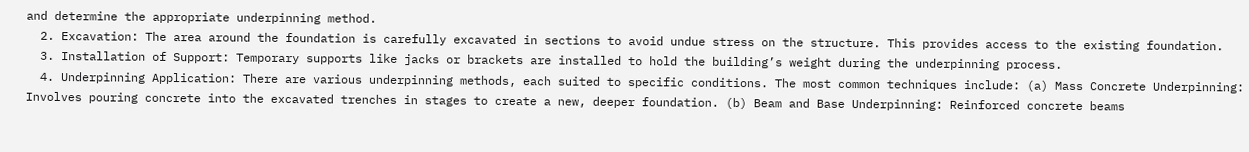and determine the appropriate underpinning method.
  2. Excavation: The area around the foundation is carefully excavated in sections to avoid undue stress on the structure. This provides access to the existing foundation.
  3. Installation of Support: Temporary supports like jacks or brackets are installed to hold the building’s weight during the underpinning process.
  4. Underpinning Application: There are various underpinning methods, each suited to specific conditions. The most common techniques include: (a) Mass Concrete Underpinning: Involves pouring concrete into the excavated trenches in stages to create a new, deeper foundation. (b) Beam and Base Underpinning: Reinforced concrete beams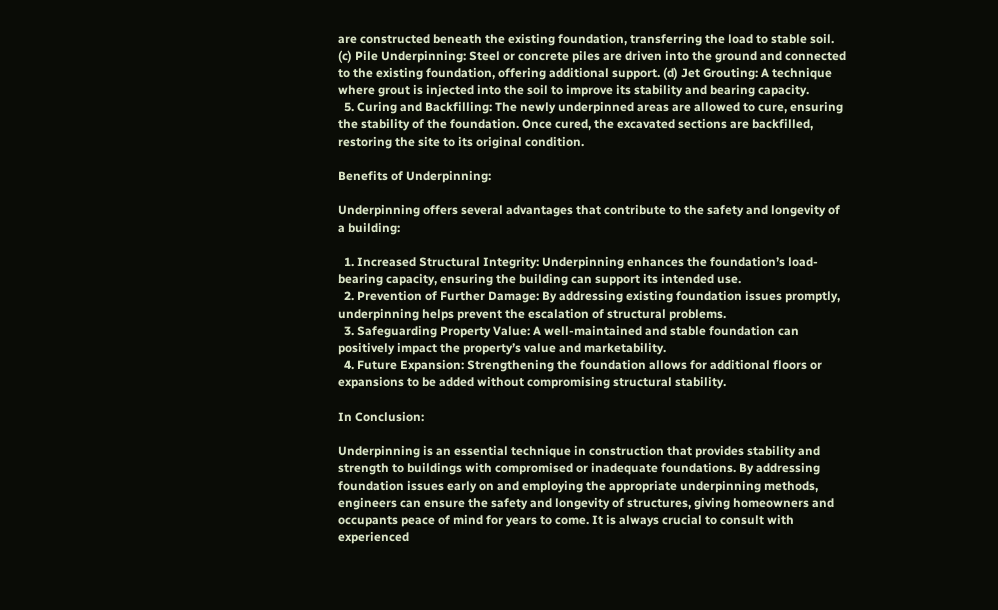are constructed beneath the existing foundation, transferring the load to stable soil. (c) Pile Underpinning: Steel or concrete piles are driven into the ground and connected to the existing foundation, offering additional support. (d) Jet Grouting: A technique where grout is injected into the soil to improve its stability and bearing capacity.
  5. Curing and Backfilling: The newly underpinned areas are allowed to cure, ensuring the stability of the foundation. Once cured, the excavated sections are backfilled, restoring the site to its original condition.

Benefits of Underpinning:

Underpinning offers several advantages that contribute to the safety and longevity of a building:

  1. Increased Structural Integrity: Underpinning enhances the foundation’s load-bearing capacity, ensuring the building can support its intended use.
  2. Prevention of Further Damage: By addressing existing foundation issues promptly, underpinning helps prevent the escalation of structural problems.
  3. Safeguarding Property Value: A well-maintained and stable foundation can positively impact the property’s value and marketability.
  4. Future Expansion: Strengthening the foundation allows for additional floors or expansions to be added without compromising structural stability.

In Conclusion:

Underpinning is an essential technique in construction that provides stability and strength to buildings with compromised or inadequate foundations. By addressing foundation issues early on and employing the appropriate underpinning methods, engineers can ensure the safety and longevity of structures, giving homeowners and occupants peace of mind for years to come. It is always crucial to consult with experienced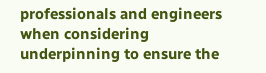professionals and engineers when considering underpinning to ensure the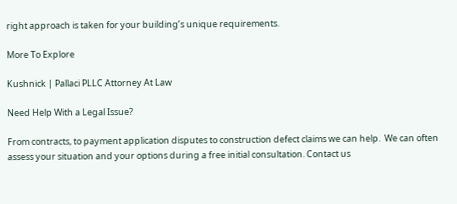right approach is taken for your building’s unique requirements.

More To Explore

Kushnick | Pallaci PLLC Attorney At Law

Need Help With a Legal Issue?

From contracts, to payment application disputes to construction defect claims we can help.  We can often assess your situation and your options during a free initial consultation. Contact us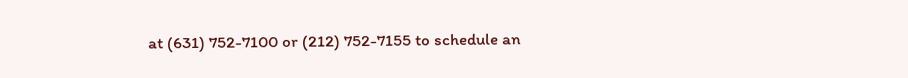at (631) 752-7100 or (212) 752-7155 to schedule an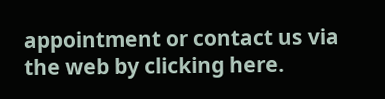appointment or contact us via the web by clicking here.